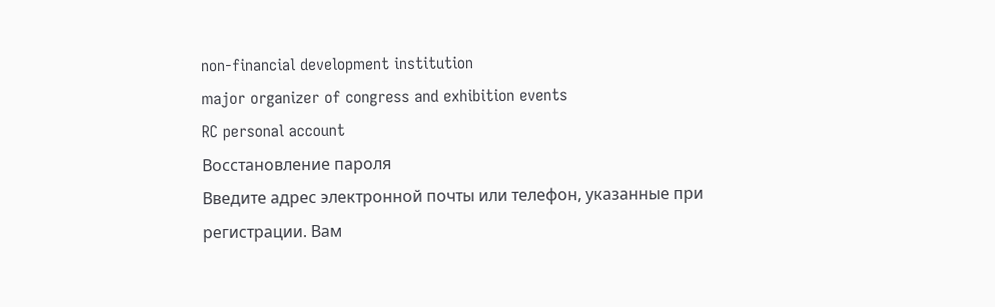non-financial development institution
major organizer of congress and exhibition events
RC personal account
Восстановление пароля
Введите адрес электронной почты или телефон, указанные при регистрации. Вам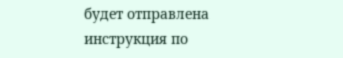будет отправлена инструкция по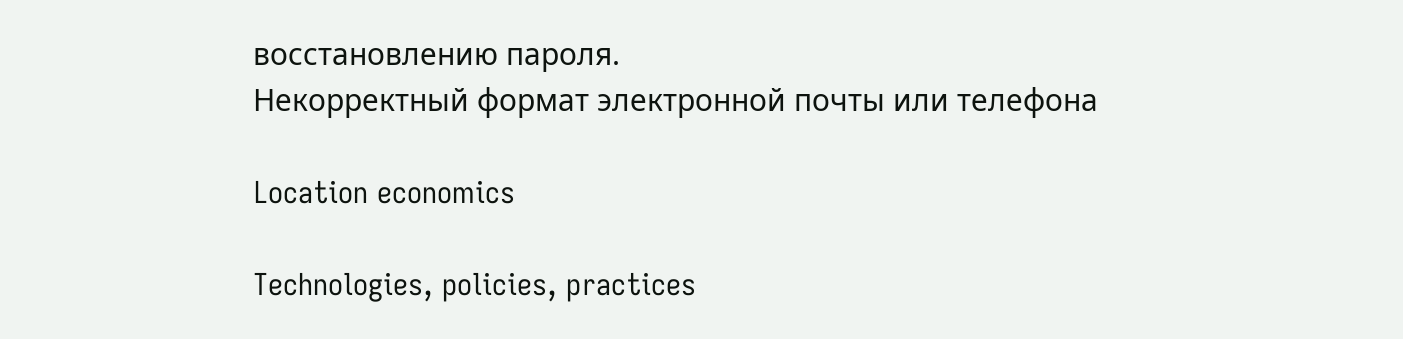восстановлению пароля.
Некорректный формат электронной почты или телефона

Location economics

Technologies, policies, practices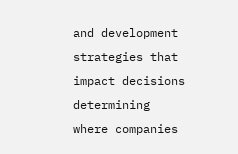and development strategies that impact decisions determining  where companies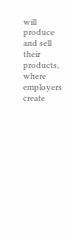will produce and sell their products, where employers create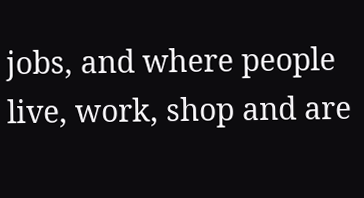jobs, and where people live, work, shop and are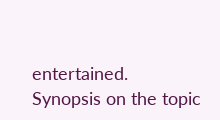entertained.
Synopsis on the topic